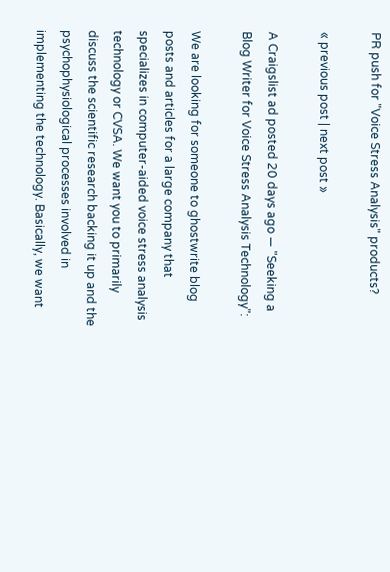PR push for "Voice Stress Analysis" products?

« previous post | next post »

A Craigslist ad posted 20 days ago — "Seeking a Blog Writer for Voice Stress Analysis Technology":

We are looking for someone to ghostwrite blog posts and articles for a large company that specializes in computer-aided voice stress analysis technology or CVSA. We want you to primarily discuss the scientific research backing it up and the psychophysiological processes involved in implementing the technology. Basically, we want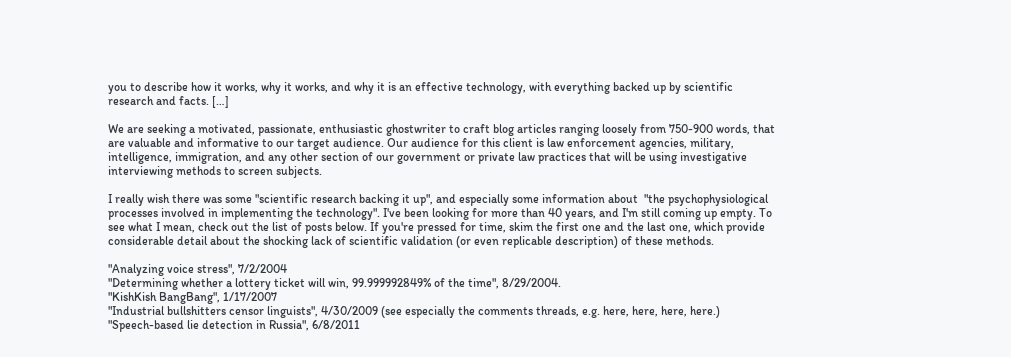you to describe how it works, why it works, and why it is an effective technology, with everything backed up by scientific research and facts. […]

We are seeking a motivated, passionate, enthusiastic ghostwriter to craft blog articles ranging loosely from 750-900 words, that are valuable and informative to our target audience. Our audience for this client is law enforcement agencies, military, intelligence, immigration, and any other section of our government or private law practices that will be using investigative interviewing methods to screen subjects.

I really wish there was some "scientific research backing it up", and especially some information about  "the psychophysiological processes involved in implementing the technology". I've been looking for more than 40 years, and I'm still coming up empty. To see what I mean, check out the list of posts below. If you're pressed for time, skim the first one and the last one, which provide considerable detail about the shocking lack of scientific validation (or even replicable description) of these methods.

"Analyzing voice stress", 7/2/2004
"Determining whether a lottery ticket will win, 99.999992849% of the time", 8/29/2004.
"KishKish BangBang", 1/17/2007
"Industrial bullshitters censor linguists", 4/30/2009 (see especially the comments threads, e.g. here, here, here, here.)
"Speech-based lie detection in Russia", 6/8/2011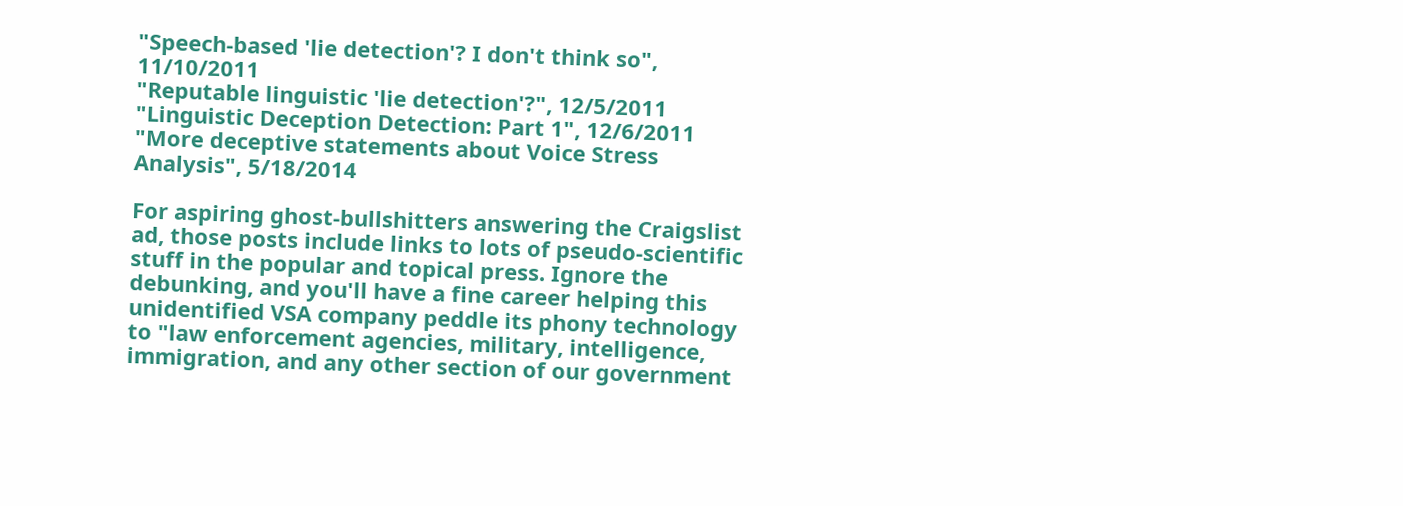"Speech-based 'lie detection'? I don't think so", 11/10/2011
"Reputable linguistic 'lie detection'?", 12/5/2011
"Linguistic Deception Detection: Part 1", 12/6/2011
"More deceptive statements about Voice Stress Analysis", 5/18/2014

For aspiring ghost-bullshitters answering the Craigslist ad, those posts include links to lots of pseudo-scientific stuff in the popular and topical press. Ignore the debunking, and you'll have a fine career helping this unidentified VSA company peddle its phony technology to "law enforcement agencies, military, intelligence, immigration, and any other section of our government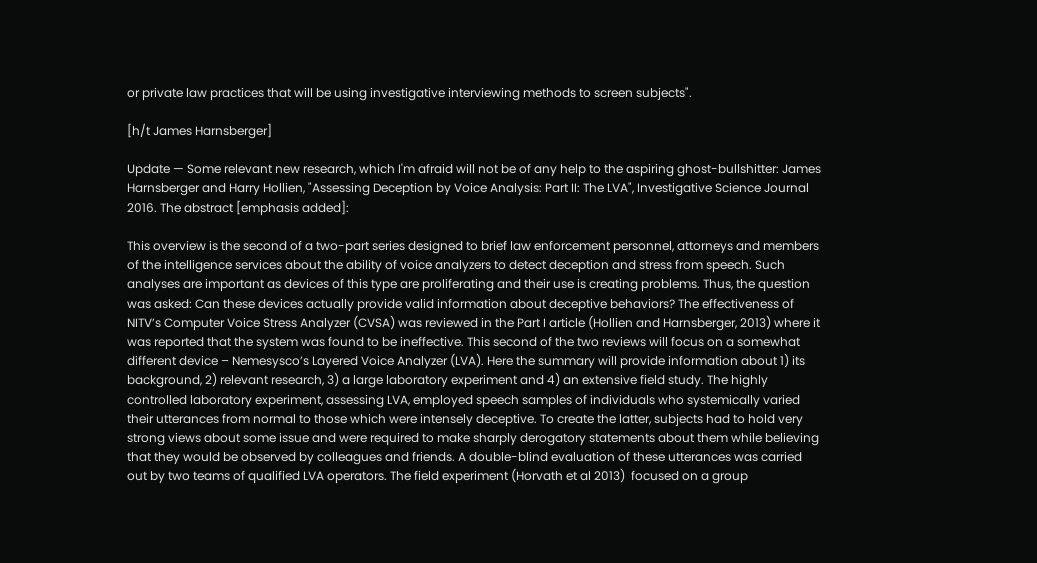or private law practices that will be using investigative interviewing methods to screen subjects".

[h/t James Harnsberger]

Update — Some relevant new research, which I'm afraid will not be of any help to the aspiring ghost-bullshitter: James Harnsberger and Harry Hollien, "Assessing Deception by Voice Analysis: Part II: The LVA", Investigative Science Journal 2016. The abstract [emphasis added]:

This overview is the second of a two-part series designed to brief law enforcement personnel, attorneys and members of the intelligence services about the ability of voice analyzers to detect deception and stress from speech. Such analyses are important as devices of this type are proliferating and their use is creating problems. Thus, the question was asked: Can these devices actually provide valid information about deceptive behaviors? The effectiveness of NITV’s Computer Voice Stress Analyzer (CVSA) was reviewed in the Part I article (Hollien and Harnsberger, 2013) where it was reported that the system was found to be ineffective. This second of the two reviews will focus on a somewhat different device – Nemesysco’s Layered Voice Analyzer (LVA). Here the summary will provide information about 1) its background, 2) relevant research, 3) a large laboratory experiment and 4) an extensive field study. The highly controlled laboratory experiment, assessing LVA, employed speech samples of individuals who systemically varied their utterances from normal to those which were intensely deceptive. To create the latter, subjects had to hold very strong views about some issue and were required to make sharply derogatory statements about them while believing that they would be observed by colleagues and friends. A double-blind evaluation of these utterances was carried out by two teams of qualified LVA operators. The field experiment (Horvath et al 2013)  focused on a group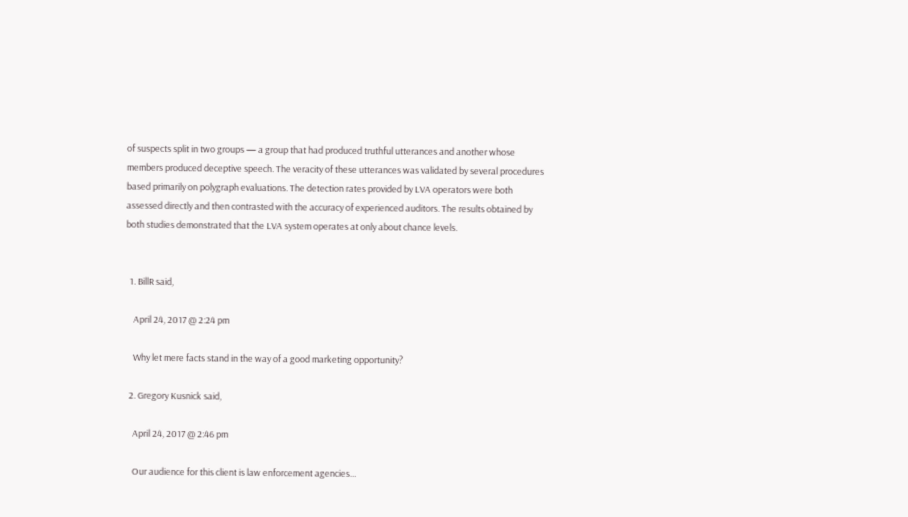of suspects split in two groups — a group that had produced truthful utterances and another whose members produced deceptive speech. The veracity of these utterances was validated by several procedures based primarily on polygraph evaluations. The detection rates provided by LVA operators were both assessed directly and then contrasted with the accuracy of experienced auditors. The results obtained by both studies demonstrated that the LVA system operates at only about chance levels.


  1. BillR said,

    April 24, 2017 @ 2:24 pm

    Why let mere facts stand in the way of a good marketing opportunity?

  2. Gregory Kusnick said,

    April 24, 2017 @ 2:46 pm

    Our audience for this client is law enforcement agencies…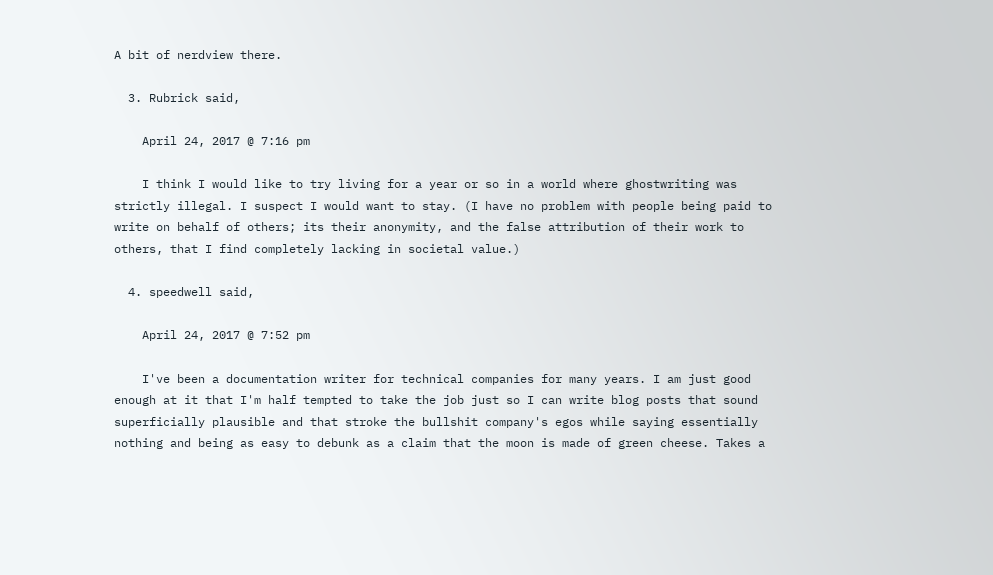A bit of nerdview there.

  3. Rubrick said,

    April 24, 2017 @ 7:16 pm

    I think I would like to try living for a year or so in a world where ghostwriting was strictly illegal. I suspect I would want to stay. (I have no problem with people being paid to write on behalf of others; its their anonymity, and the false attribution of their work to others, that I find completely lacking in societal value.)

  4. speedwell said,

    April 24, 2017 @ 7:52 pm

    I've been a documentation writer for technical companies for many years. I am just good enough at it that I'm half tempted to take the job just so I can write blog posts that sound superficially plausible and that stroke the bullshit company's egos while saying essentially nothing and being as easy to debunk as a claim that the moon is made of green cheese. Takes a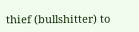thief (bullshitter) to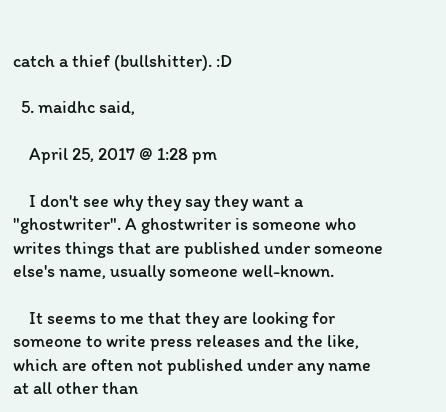catch a thief (bullshitter). :D

  5. maidhc said,

    April 25, 2017 @ 1:28 pm

    I don't see why they say they want a "ghostwriter". A ghostwriter is someone who writes things that are published under someone else's name, usually someone well-known.

    It seems to me that they are looking for someone to write press releases and the like, which are often not published under any name at all other than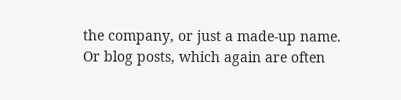the company, or just a made-up name. Or blog posts, which again are often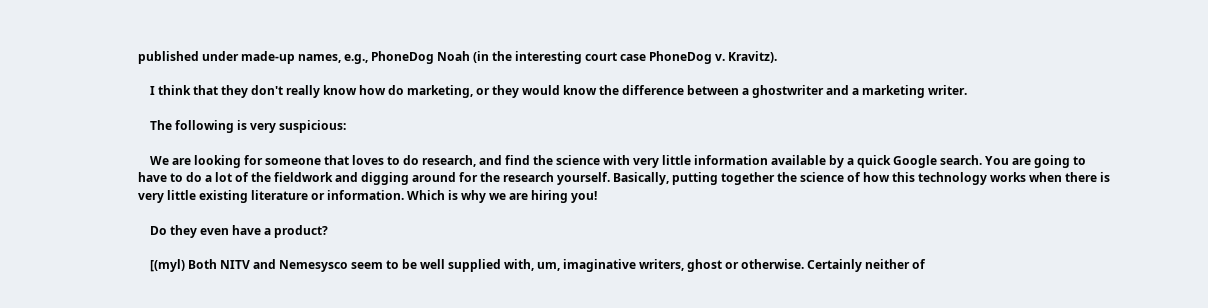published under made-up names, e.g., PhoneDog Noah (in the interesting court case PhoneDog v. Kravitz).

    I think that they don't really know how do marketing, or they would know the difference between a ghostwriter and a marketing writer.

    The following is very suspicious:

    We are looking for someone that loves to do research, and find the science with very little information available by a quick Google search. You are going to have to do a lot of the fieldwork and digging around for the research yourself. Basically, putting together the science of how this technology works when there is very little existing literature or information. Which is why we are hiring you!

    Do they even have a product?

    [(myl) Both NITV and Nemesysco seem to be well supplied with, um, imaginative writers, ghost or otherwise. Certainly neither of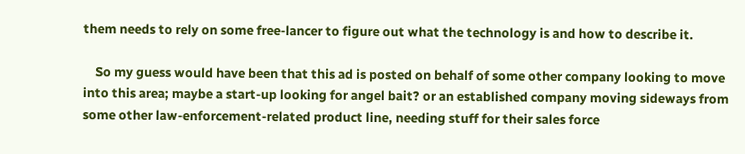them needs to rely on some free-lancer to figure out what the technology is and how to describe it.

    So my guess would have been that this ad is posted on behalf of some other company looking to move into this area; maybe a start-up looking for angel bait? or an established company moving sideways from some other law-enforcement-related product line, needing stuff for their sales force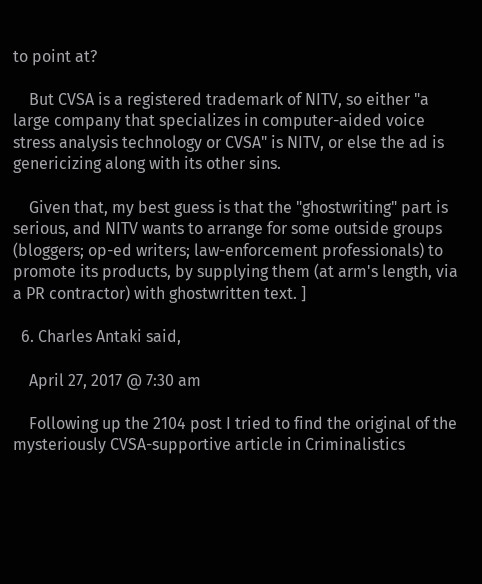to point at?

    But CVSA is a registered trademark of NITV, so either "a large company that specializes in computer-aided voice stress analysis technology or CVSA" is NITV, or else the ad is genericizing along with its other sins.

    Given that, my best guess is that the "ghostwriting" part is serious, and NITV wants to arrange for some outside groups (bloggers; op-ed writers; law-enforcement professionals) to promote its products, by supplying them (at arm's length, via a PR contractor) with ghostwritten text. ]

  6. Charles Antaki said,

    April 27, 2017 @ 7:30 am

    Following up the 2104 post I tried to find the original of the mysteriously CVSA-supportive article in Criminalistics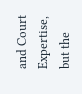and Court Expertise, but the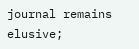journal remains elusive;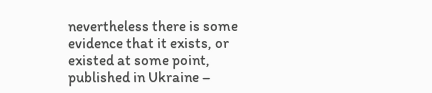nevertheless there is some evidence that it exists, or existed at some point, published in Ukraine –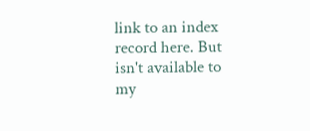link to an index record here. But isn't available to my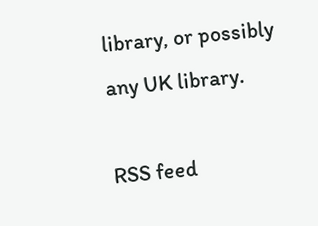library, or possibly any UK library.

RSS feed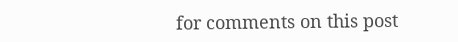for comments on this post